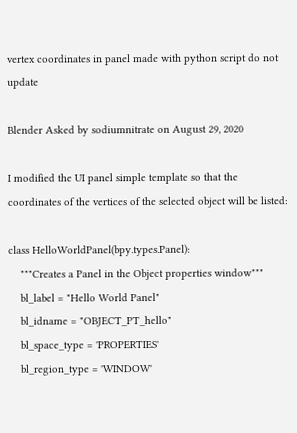vertex coordinates in panel made with python script do not update

Blender Asked by sodiumnitrate on August 29, 2020

I modified the UI panel simple template so that the coordinates of the vertices of the selected object will be listed:

class HelloWorldPanel(bpy.types.Panel):
    """Creates a Panel in the Object properties window"""
    bl_label = "Hello World Panel"
    bl_idname = "OBJECT_PT_hello"
    bl_space_type = 'PROPERTIES'
    bl_region_type = 'WINDOW'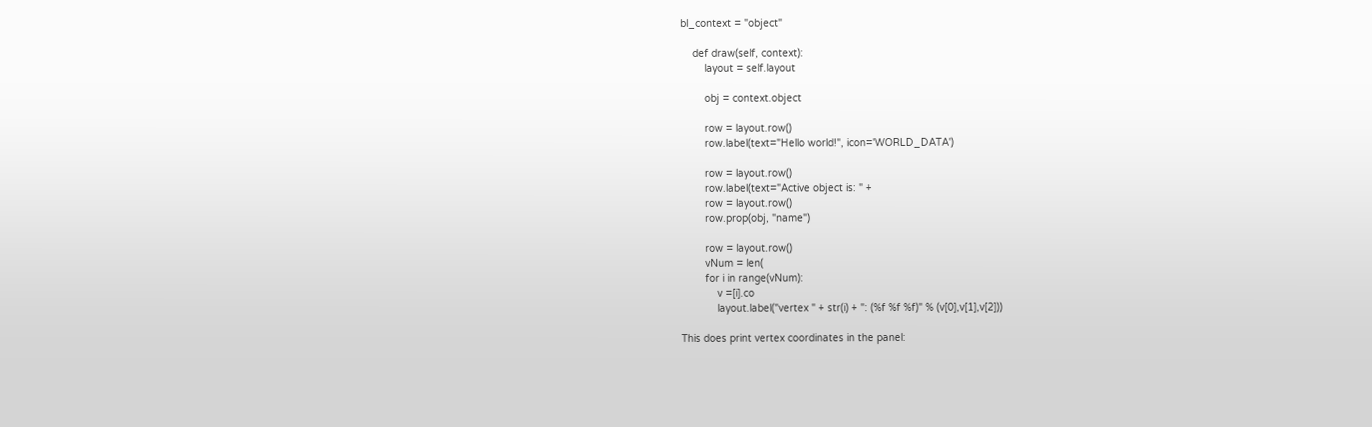bl_context = "object"

    def draw(self, context):
        layout = self.layout

        obj = context.object

        row = layout.row()
        row.label(text="Hello world!", icon='WORLD_DATA')

        row = layout.row()
        row.label(text="Active object is: " +
        row = layout.row()
        row.prop(obj, "name")

        row = layout.row()
        vNum = len(
        for i in range(vNum):
            v =[i].co
            layout.label("vertex " + str(i) + ": (%f %f %f)" % (v[0],v[1],v[2]))

This does print vertex coordinates in the panel: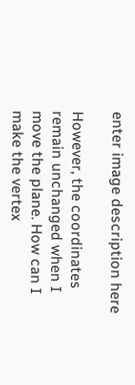enter image description here

However, the coordinates remain unchanged when I move the plane. How can I make the vertex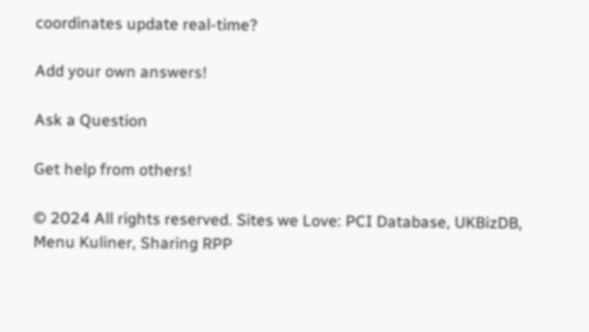coordinates update real-time?

Add your own answers!

Ask a Question

Get help from others!

© 2024 All rights reserved. Sites we Love: PCI Database, UKBizDB, Menu Kuliner, Sharing RPP